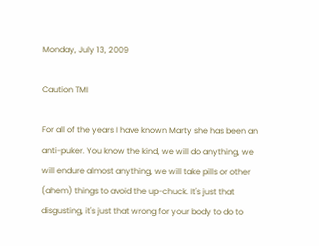Monday, July 13, 2009

Caution TMI

For all of the years I have known Marty she has been an anti-puker. You know the kind, we will do anything, we will endure almost anything, we will take pills or other (ahem) things to avoid the up-chuck. It's just that disgusting, it's just that wrong for your body to do to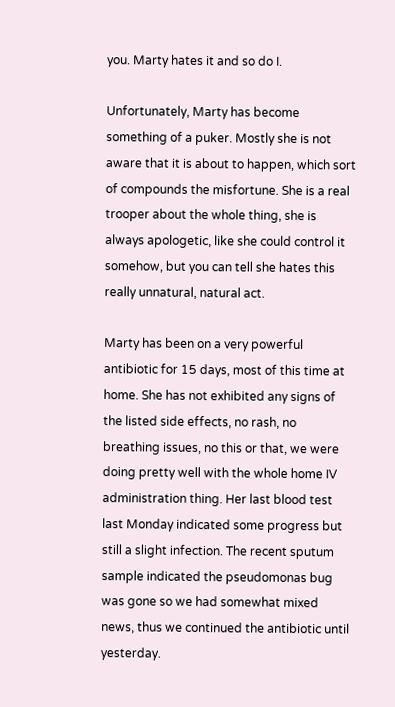you. Marty hates it and so do I.

Unfortunately, Marty has become something of a puker. Mostly she is not aware that it is about to happen, which sort of compounds the misfortune. She is a real trooper about the whole thing, she is always apologetic, like she could control it somehow, but you can tell she hates this really unnatural, natural act.

Marty has been on a very powerful antibiotic for 15 days, most of this time at home. She has not exhibited any signs of the listed side effects, no rash, no breathing issues, no this or that, we were doing pretty well with the whole home IV administration thing. Her last blood test last Monday indicated some progress but still a slight infection. The recent sputum sample indicated the pseudomonas bug was gone so we had somewhat mixed news, thus we continued the antibiotic until yesterday.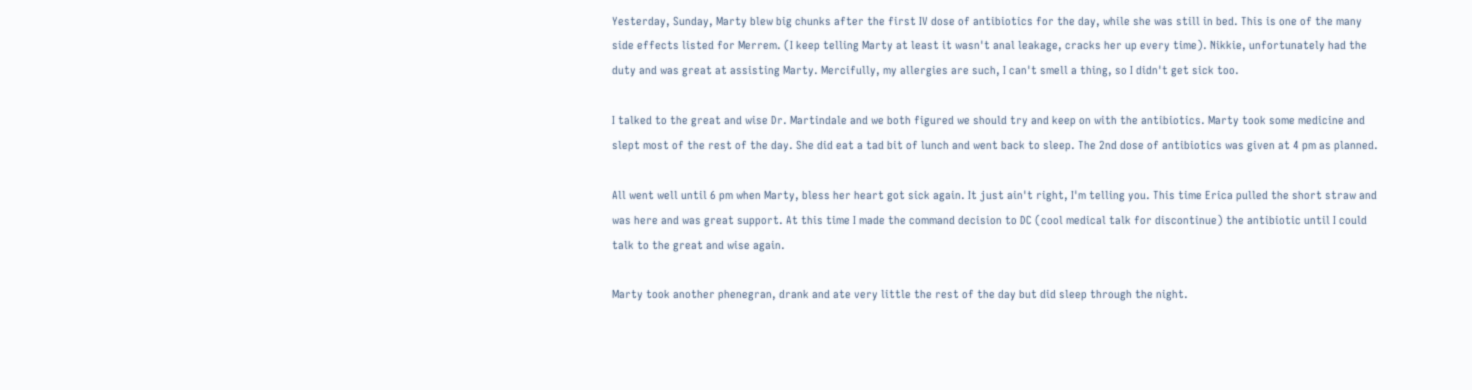Yesterday, Sunday, Marty blew big chunks after the first IV dose of antibiotics for the day, while she was still in bed. This is one of the many side effects listed for Merrem. (I keep telling Marty at least it wasn't anal leakage, cracks her up every time). Nikkie, unfortunately had the duty and was great at assisting Marty. Mercifully, my allergies are such, I can't smell a thing, so I didn't get sick too.

I talked to the great and wise Dr. Martindale and we both figured we should try and keep on with the antibiotics. Marty took some medicine and slept most of the rest of the day. She did eat a tad bit of lunch and went back to sleep. The 2nd dose of antibiotics was given at 4 pm as planned.

All went well until 6 pm when Marty, bless her heart got sick again. It just ain't right, I'm telling you. This time Erica pulled the short straw and was here and was great support. At this time I made the command decision to DC (cool medical talk for discontinue) the antibiotic until I could talk to the great and wise again.

Marty took another phenegran, drank and ate very little the rest of the day but did sleep through the night.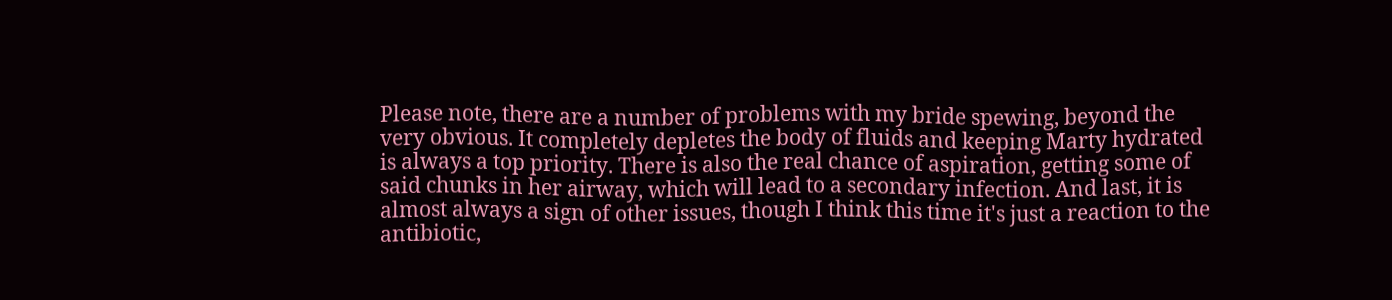Please note, there are a number of problems with my bride spewing, beyond the very obvious. It completely depletes the body of fluids and keeping Marty hydrated is always a top priority. There is also the real chance of aspiration, getting some of said chunks in her airway, which will lead to a secondary infection. And last, it is almost always a sign of other issues, though I think this time it's just a reaction to the antibiotic,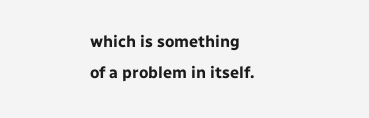which is something of a problem in itself.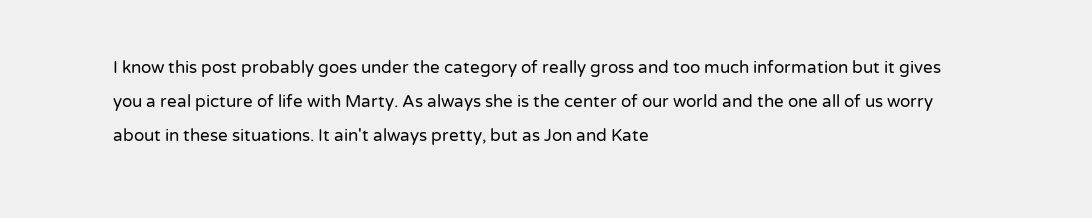I know this post probably goes under the category of really gross and too much information but it gives you a real picture of life with Marty. As always she is the center of our world and the one all of us worry about in these situations. It ain't always pretty, but as Jon and Kate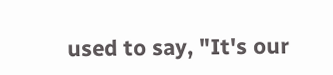used to say, "It's our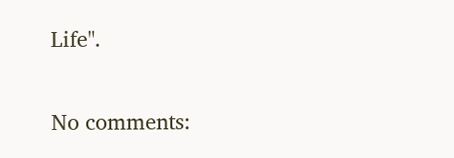Life".

No comments: